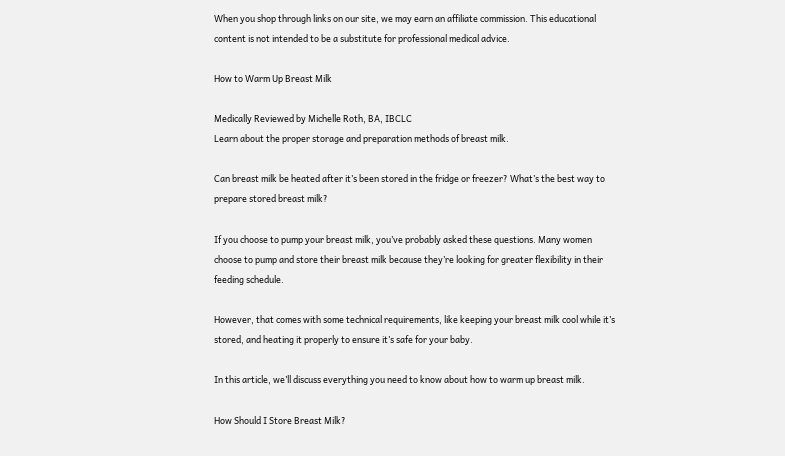When you shop through links on our site, we may earn an affiliate commission. This educational content is not intended to be a substitute for professional medical advice.

How to Warm Up Breast Milk

Medically Reviewed by Michelle Roth, BA, IBCLC
Learn about the proper storage and preparation methods of breast milk.

Can breast milk be heated after it’s been stored in the fridge or freezer? What’s the best way to prepare stored breast milk?

If you choose to pump your breast milk, you’ve probably asked these questions. Many women choose to pump and store their breast milk because they’re looking for greater flexibility in their feeding schedule.

However, that comes with some technical requirements, like keeping your breast milk cool while it’s stored, and heating it properly to ensure it’s safe for your baby.

In this article, we’ll discuss everything you need to know about how to warm up breast milk.

How Should I Store Breast Milk?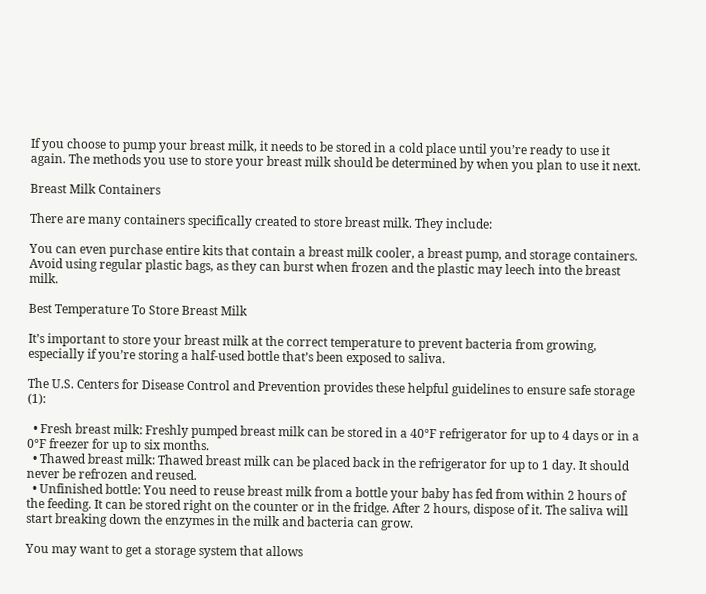If you choose to pump your breast milk, it needs to be stored in a cold place until you’re ready to use it again. The methods you use to store your breast milk should be determined by when you plan to use it next.

Breast Milk Containers

There are many containers specifically created to store breast milk. They include:

You can even purchase entire kits that contain a breast milk cooler, a breast pump, and storage containers. Avoid using regular plastic bags, as they can burst when frozen and the plastic may leech into the breast milk.

Best Temperature To Store Breast Milk

It’s important to store your breast milk at the correct temperature to prevent bacteria from growing, especially if you’re storing a half-used bottle that’s been exposed to saliva.

The U.S. Centers for Disease Control and Prevention provides these helpful guidelines to ensure safe storage (1):

  • Fresh breast milk: Freshly pumped breast milk can be stored in a 40°F refrigerator for up to 4 days or in a 0°F freezer for up to six months.
  • Thawed breast milk: Thawed breast milk can be placed back in the refrigerator for up to 1 day. It should never be refrozen and reused.
  • Unfinished bottle: You need to reuse breast milk from a bottle your baby has fed from within 2 hours of the feeding. It can be stored right on the counter or in the fridge. After 2 hours, dispose of it. The saliva will start breaking down the enzymes in the milk and bacteria can grow.

You may want to get a storage system that allows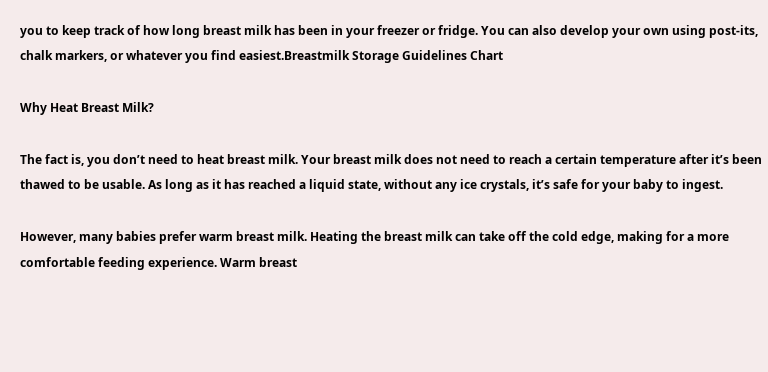you to keep track of how long breast milk has been in your freezer or fridge. You can also develop your own using post-its, chalk markers, or whatever you find easiest.Breastmilk Storage Guidelines Chart

Why Heat Breast Milk?

The fact is, you don’t need to heat breast milk. Your breast milk does not need to reach a certain temperature after it’s been thawed to be usable. As long as it has reached a liquid state, without any ice crystals, it’s safe for your baby to ingest.

However, many babies prefer warm breast milk. Heating the breast milk can take off the cold edge, making for a more comfortable feeding experience. Warm breast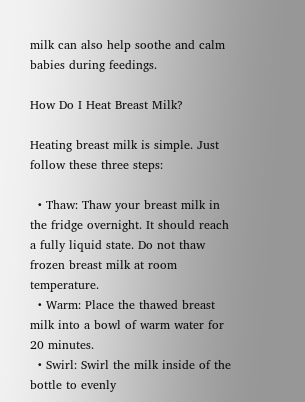milk can also help soothe and calm babies during feedings.

How Do I Heat Breast Milk?

Heating breast milk is simple. Just follow these three steps:

  • Thaw: Thaw your breast milk in the fridge overnight. It should reach a fully liquid state. Do not thaw frozen breast milk at room temperature.
  • Warm: Place the thawed breast milk into a bowl of warm water for 20 minutes.
  • Swirl: Swirl the milk inside of the bottle to evenly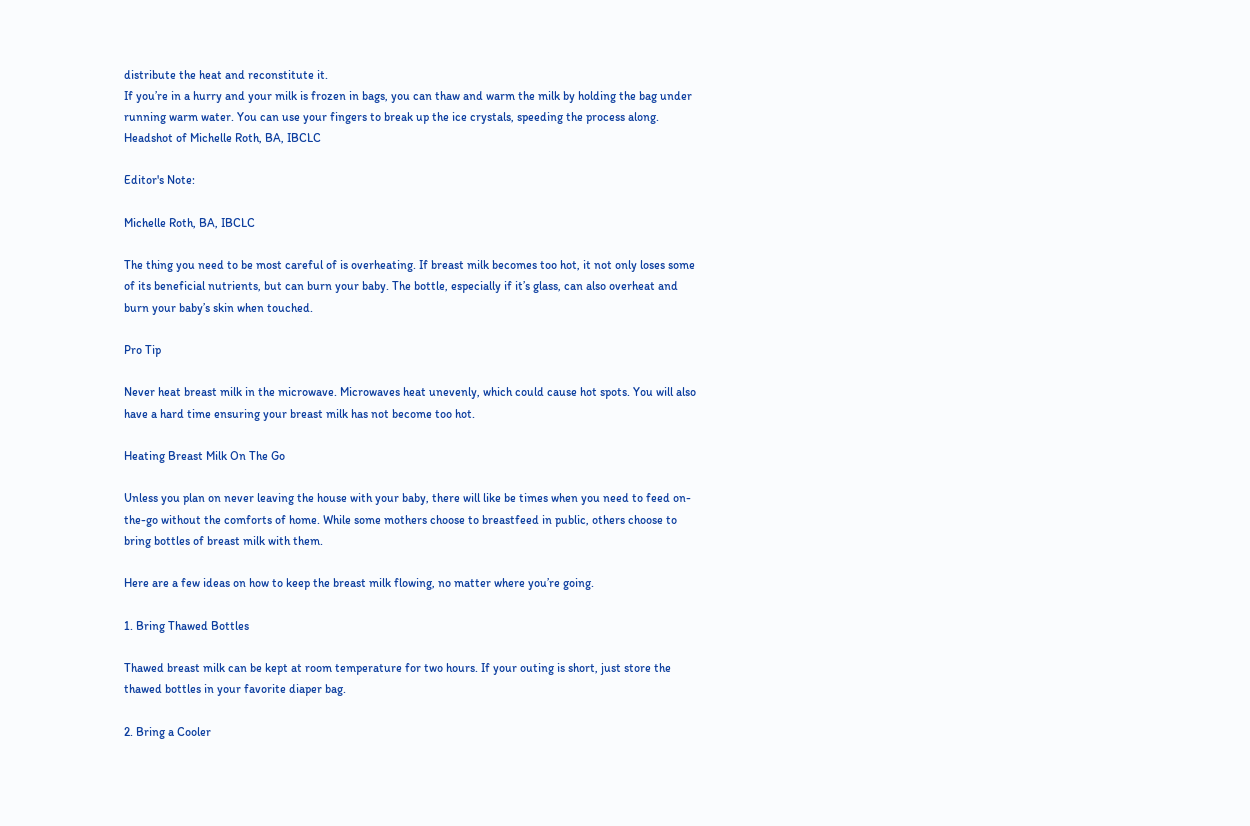distribute the heat and reconstitute it.
If you’re in a hurry and your milk is frozen in bags, you can thaw and warm the milk by holding the bag under running warm water. You can use your fingers to break up the ice crystals, speeding the process along.
Headshot of Michelle Roth, BA, IBCLC

Editor's Note:

Michelle Roth, BA, IBCLC

The thing you need to be most careful of is overheating. If breast milk becomes too hot, it not only loses some of its beneficial nutrients, but can burn your baby. The bottle, especially if it’s glass, can also overheat and burn your baby’s skin when touched.

Pro Tip

Never heat breast milk in the microwave. Microwaves heat unevenly, which could cause hot spots. You will also have a hard time ensuring your breast milk has not become too hot.

Heating Breast Milk On The Go

Unless you plan on never leaving the house with your baby, there will like be times when you need to feed on-the-go without the comforts of home. While some mothers choose to breastfeed in public, others choose to bring bottles of breast milk with them.

Here are a few ideas on how to keep the breast milk flowing, no matter where you’re going.

1. Bring Thawed Bottles

Thawed breast milk can be kept at room temperature for two hours. If your outing is short, just store the thawed bottles in your favorite diaper bag.

2. Bring a Cooler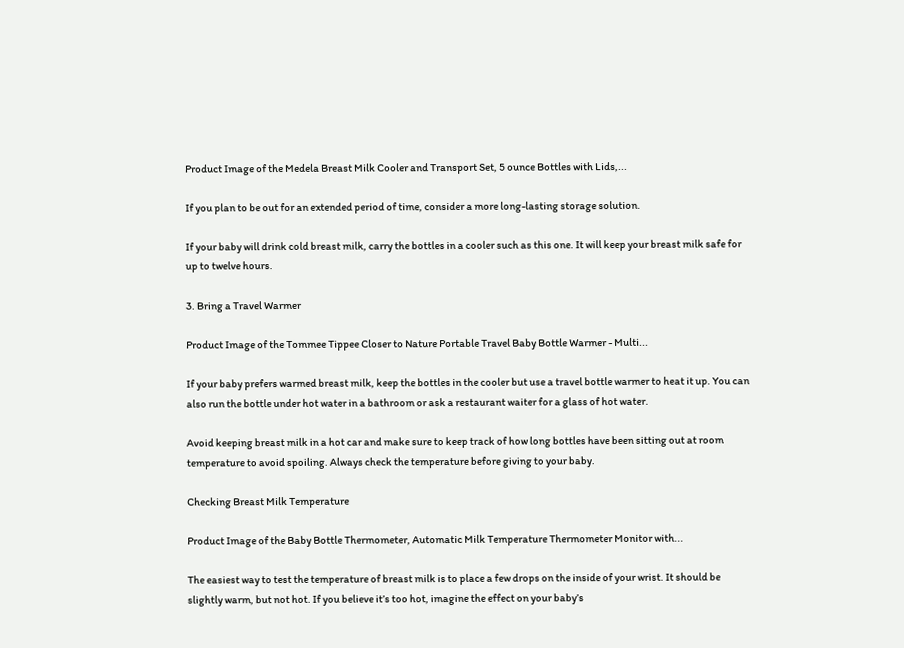Product Image of the Medela Breast Milk Cooler and Transport Set, 5 ounce Bottles with Lids,...

If you plan to be out for an extended period of time, consider a more long-lasting storage solution.

If your baby will drink cold breast milk, carry the bottles in a cooler such as this one. It will keep your breast milk safe for up to twelve hours.

3. Bring a Travel Warmer

Product Image of the Tommee Tippee Closer to Nature Portable Travel Baby Bottle Warmer - Multi...

If your baby prefers warmed breast milk, keep the bottles in the cooler but use a travel bottle warmer to heat it up. You can also run the bottle under hot water in a bathroom or ask a restaurant waiter for a glass of hot water.

Avoid keeping breast milk in a hot car and make sure to keep track of how long bottles have been sitting out at room temperature to avoid spoiling. Always check the temperature before giving to your baby.

Checking Breast Milk Temperature

Product Image of the Baby Bottle Thermometer, Automatic Milk Temperature Thermometer Monitor with...

The easiest way to test the temperature of breast milk is to place a few drops on the inside of your wrist. It should be slightly warm, but not hot. If you believe it’s too hot, imagine the effect on your baby’s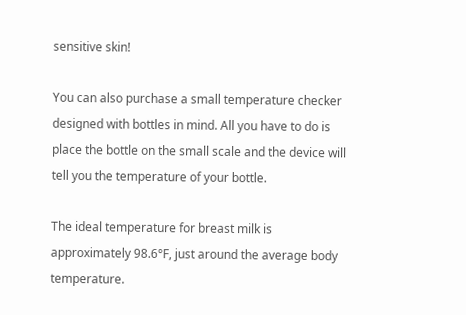sensitive skin!

You can also purchase a small temperature checker designed with bottles in mind. All you have to do is place the bottle on the small scale and the device will tell you the temperature of your bottle.

The ideal temperature for breast milk is approximately 98.6°F, just around the average body temperature.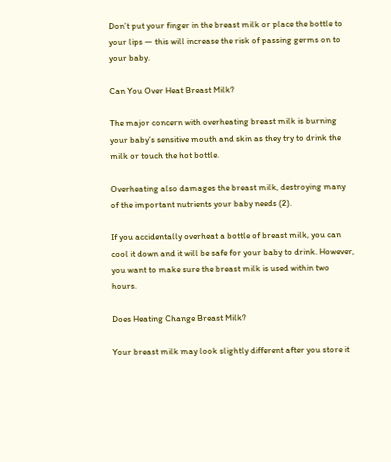Don’t put your finger in the breast milk or place the bottle to your lips — this will increase the risk of passing germs on to your baby.

Can You Over Heat Breast Milk?

The major concern with overheating breast milk is burning your baby’s sensitive mouth and skin as they try to drink the milk or touch the hot bottle.

Overheating also damages the breast milk, destroying many of the important nutrients your baby needs (2).

If you accidentally overheat a bottle of breast milk, you can cool it down and it will be safe for your baby to drink. However, you want to make sure the breast milk is used within two hours.

Does Heating Change Breast Milk?

Your breast milk may look slightly different after you store it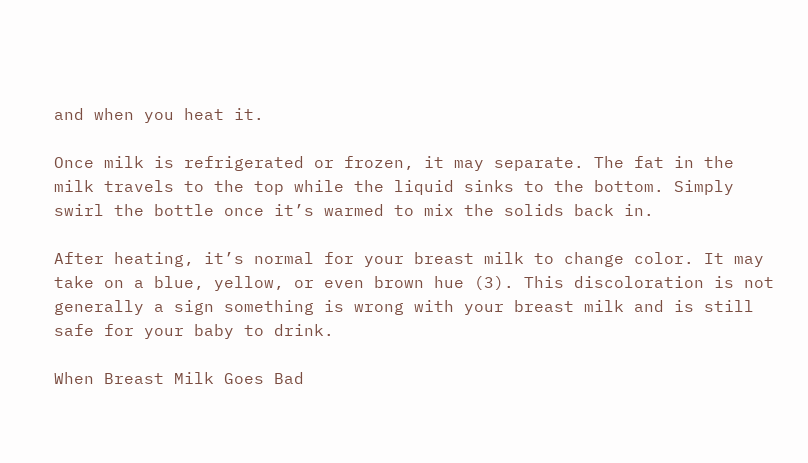and when you heat it.

Once milk is refrigerated or frozen, it may separate. The fat in the milk travels to the top while the liquid sinks to the bottom. Simply swirl the bottle once it’s warmed to mix the solids back in.

After heating, it’s normal for your breast milk to change color. It may take on a blue, yellow, or even brown hue (3). This discoloration is not generally a sign something is wrong with your breast milk and is still safe for your baby to drink.

When Breast Milk Goes Bad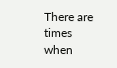There are times when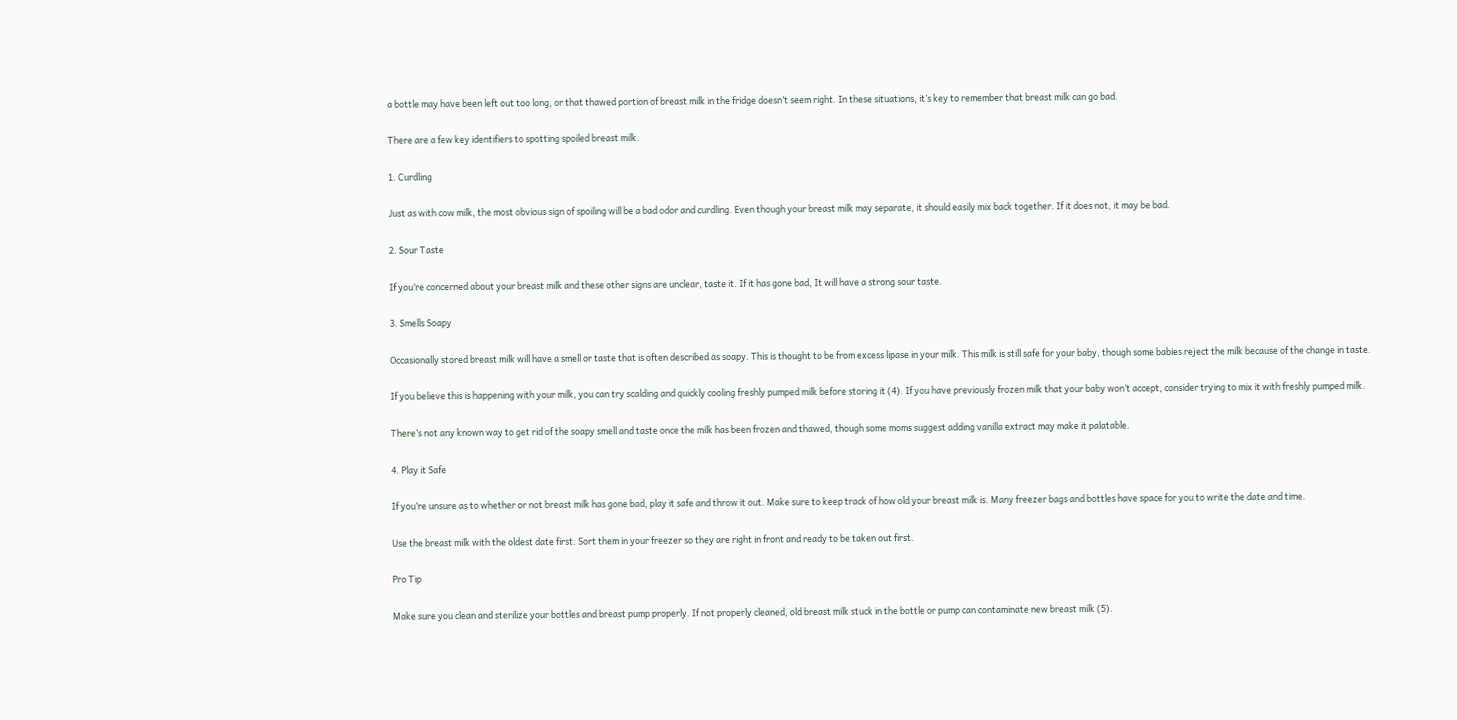a bottle may have been left out too long, or that thawed portion of breast milk in the fridge doesn’t seem right. In these situations, it’s key to remember that breast milk can go bad.

There are a few key identifiers to spotting spoiled breast milk.

1. Curdling

Just as with cow milk, the most obvious sign of spoiling will be a bad odor and curdling. Even though your breast milk may separate, it should easily mix back together. If it does not, it may be bad.

2. Sour Taste

If you’re concerned about your breast milk and these other signs are unclear, taste it. If it has gone bad, It will have a strong sour taste.

3. Smells Soapy

Occasionally stored breast milk will have a smell or taste that is often described as soapy. This is thought to be from excess lipase in your milk. This milk is still safe for your baby, though some babies reject the milk because of the change in taste.

If you believe this is happening with your milk, you can try scalding and quickly cooling freshly pumped milk before storing it (4). If you have previously frozen milk that your baby won’t accept, consider trying to mix it with freshly pumped milk.

There’s not any known way to get rid of the soapy smell and taste once the milk has been frozen and thawed, though some moms suggest adding vanilla extract may make it palatable.

4. Play it Safe

If you’re unsure as to whether or not breast milk has gone bad, play it safe and throw it out. Make sure to keep track of how old your breast milk is. Many freezer bags and bottles have space for you to write the date and time.

Use the breast milk with the oldest date first. Sort them in your freezer so they are right in front and ready to be taken out first.

Pro Tip

Make sure you clean and sterilize your bottles and breast pump properly. If not properly cleaned, old breast milk stuck in the bottle or pump can contaminate new breast milk (5).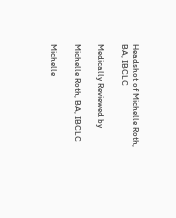Headshot of Michelle Roth, BA, IBCLC

Medically Reviewed by

Michelle Roth, BA, IBCLC

Michelle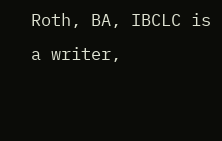Roth, BA, IBCLC is a writer,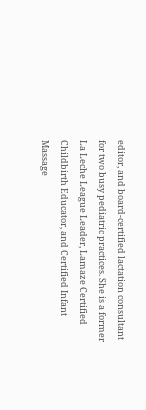editor, and board-certified lactation consultant for two busy pediatric practices. She is a former La Leche League Leader, Lamaze Certified Childbirth Educator, and Certified Infant Massage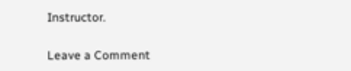Instructor.

Leave a Comment